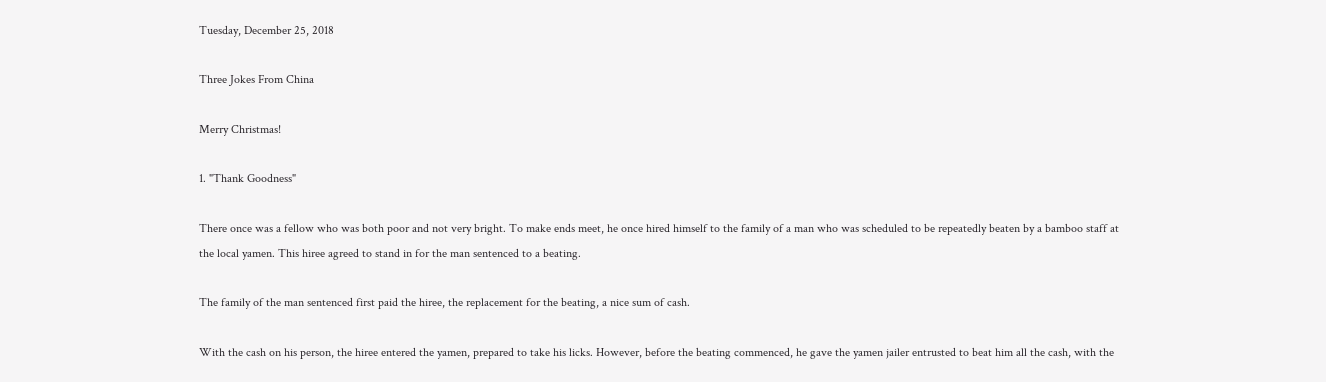Tuesday, December 25, 2018

Three Jokes From China

Merry Christmas!

1. "Thank Goodness"

There once was a fellow who was both poor and not very bright. To make ends meet, he once hired himself to the family of a man who was scheduled to be repeatedly beaten by a bamboo staff at the local yamen. This hiree agreed to stand in for the man sentenced to a beating.

The family of the man sentenced first paid the hiree, the replacement for the beating, a nice sum of cash.

With the cash on his person, the hiree entered the yamen, prepared to take his licks. However, before the beating commenced, he gave the yamen jailer entrusted to beat him all the cash, with the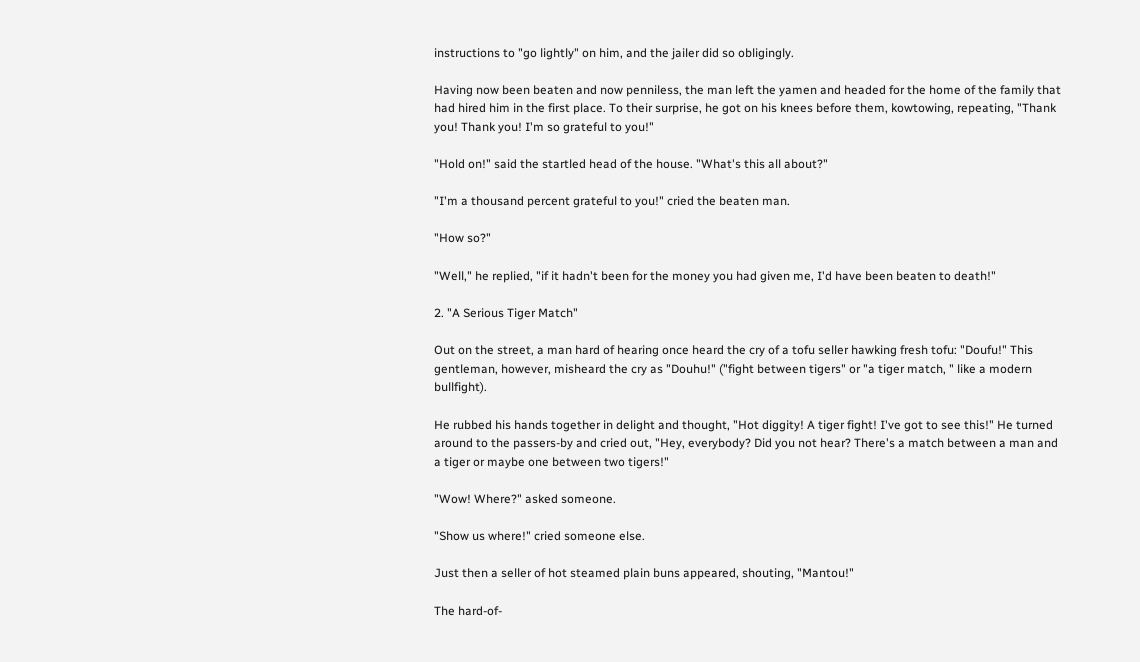instructions to "go lightly" on him, and the jailer did so obligingly.

Having now been beaten and now penniless, the man left the yamen and headed for the home of the family that had hired him in the first place. To their surprise, he got on his knees before them, kowtowing, repeating, "Thank you! Thank you! I'm so grateful to you!"

"Hold on!" said the startled head of the house. "What's this all about?"

"I'm a thousand percent grateful to you!" cried the beaten man.

"How so?"

"Well," he replied, "if it hadn't been for the money you had given me, I'd have been beaten to death!"

2. "A Serious Tiger Match"

Out on the street, a man hard of hearing once heard the cry of a tofu seller hawking fresh tofu: "Doufu!" This gentleman, however, misheard the cry as "Douhu!" ("fight between tigers" or "a tiger match, " like a modern bullfight).

He rubbed his hands together in delight and thought, "Hot diggity! A tiger fight! I've got to see this!" He turned around to the passers-by and cried out, "Hey, everybody? Did you not hear? There's a match between a man and a tiger or maybe one between two tigers!"

"Wow! Where?" asked someone.

"Show us where!" cried someone else.

Just then a seller of hot steamed plain buns appeared, shouting, "Mantou!"

The hard-of-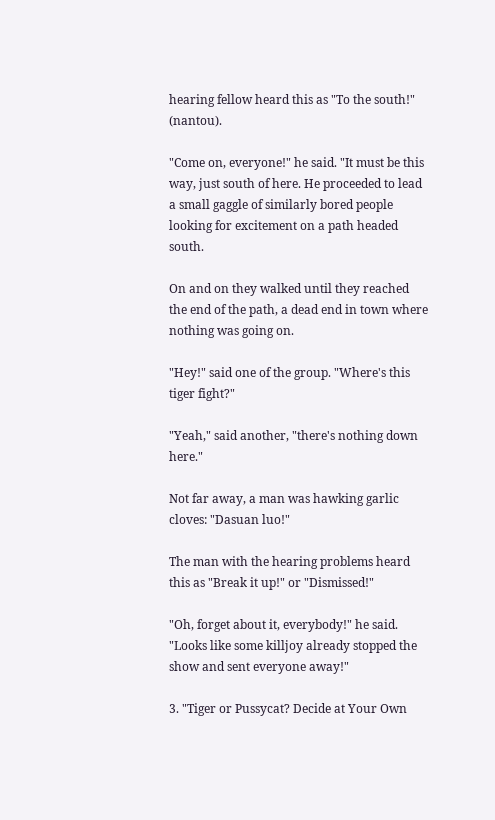hearing fellow heard this as "To the south!" (nantou).

"Come on, everyone!" he said. "It must be this way, just south of here. He proceeded to lead a small gaggle of similarly bored people looking for excitement on a path headed south.

On and on they walked until they reached the end of the path, a dead end in town where nothing was going on.

"Hey!" said one of the group. "Where's this tiger fight?"

"Yeah," said another, "there's nothing down here."

Not far away, a man was hawking garlic cloves: "Dasuan luo!"

The man with the hearing problems heard this as "Break it up!" or "Dismissed!"

"Oh, forget about it, everybody!" he said. "Looks like some killjoy already stopped the show and sent everyone away!"

3. "Tiger or Pussycat? Decide at Your Own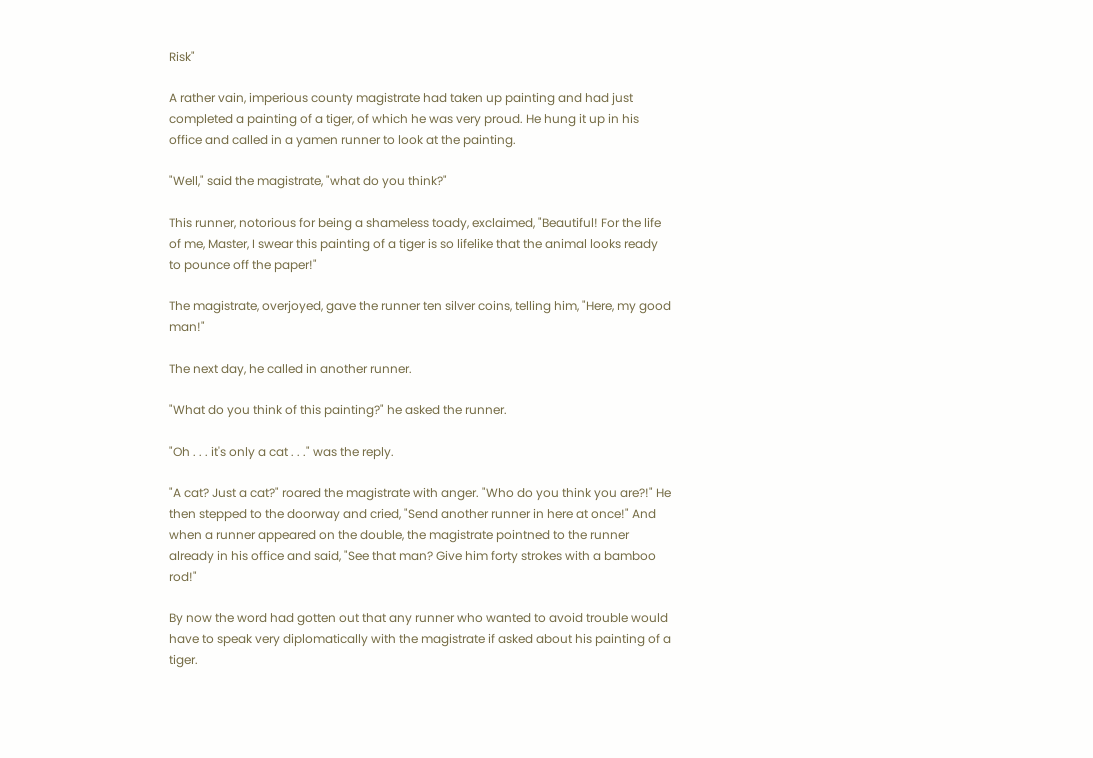Risk"

A rather vain, imperious county magistrate had taken up painting and had just completed a painting of a tiger, of which he was very proud. He hung it up in his office and called in a yamen runner to look at the painting.

"Well," said the magistrate, "what do you think?"

This runner, notorious for being a shameless toady, exclaimed, "Beautiful! For the life of me, Master, I swear this painting of a tiger is so lifelike that the animal looks ready to pounce off the paper!"

The magistrate, overjoyed, gave the runner ten silver coins, telling him, "Here, my good man!"

The next day, he called in another runner.

"What do you think of this painting?" he asked the runner.

"Oh . . . it's only a cat . . ." was the reply.

"A cat? Just a cat?" roared the magistrate with anger. "Who do you think you are?!" He then stepped to the doorway and cried, "Send another runner in here at once!" And when a runner appeared on the double, the magistrate pointned to the runner already in his office and said, "See that man? Give him forty strokes with a bamboo rod!"

By now the word had gotten out that any runner who wanted to avoid trouble would have to speak very diplomatically with the magistrate if asked about his painting of a tiger.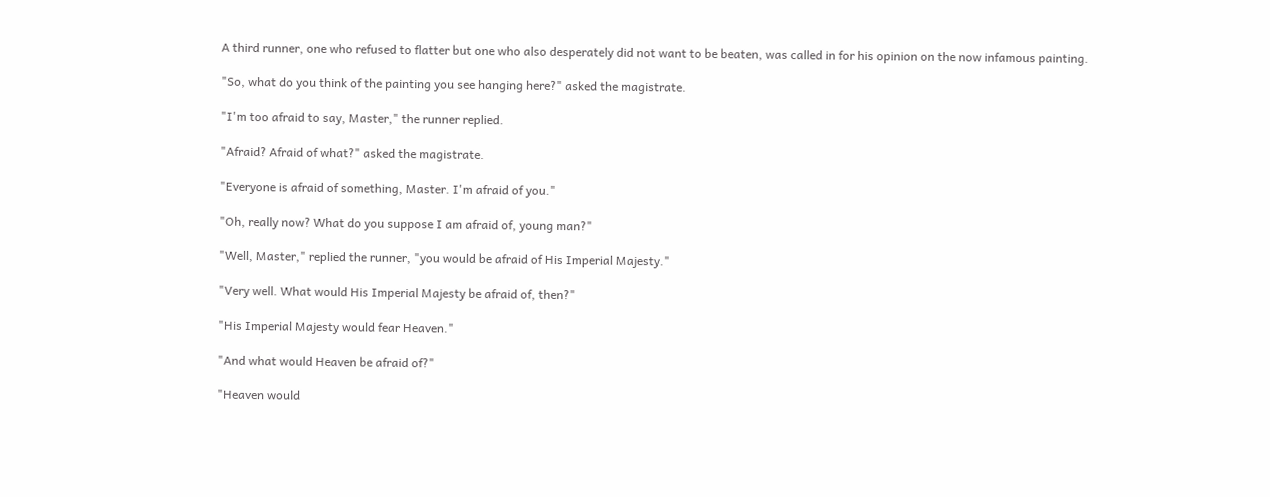A third runner, one who refused to flatter but one who also desperately did not want to be beaten, was called in for his opinion on the now infamous painting.

"So, what do you think of the painting you see hanging here?" asked the magistrate.

"I'm too afraid to say, Master," the runner replied.

"Afraid? Afraid of what?" asked the magistrate.

"Everyone is afraid of something, Master. I'm afraid of you."

"Oh, really now? What do you suppose I am afraid of, young man?"

"Well, Master," replied the runner, "you would be afraid of His Imperial Majesty."

"Very well. What would His Imperial Majesty be afraid of, then?"

"His Imperial Majesty would fear Heaven."

"And what would Heaven be afraid of?"

"Heaven would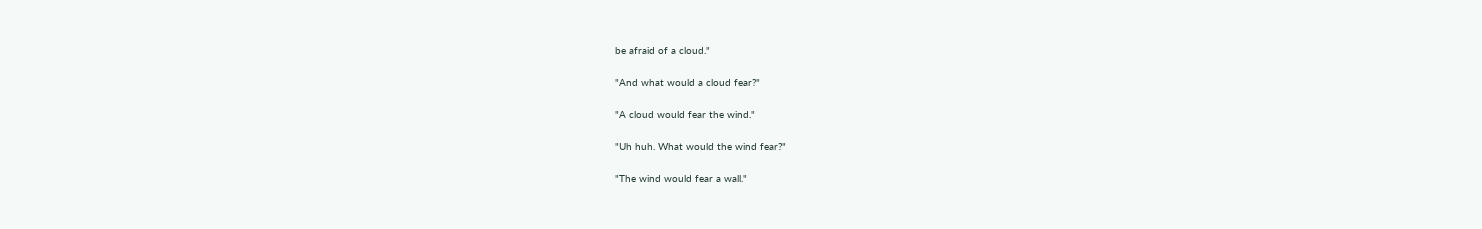be afraid of a cloud."

"And what would a cloud fear?"

"A cloud would fear the wind."

"Uh huh. What would the wind fear?"

"The wind would fear a wall."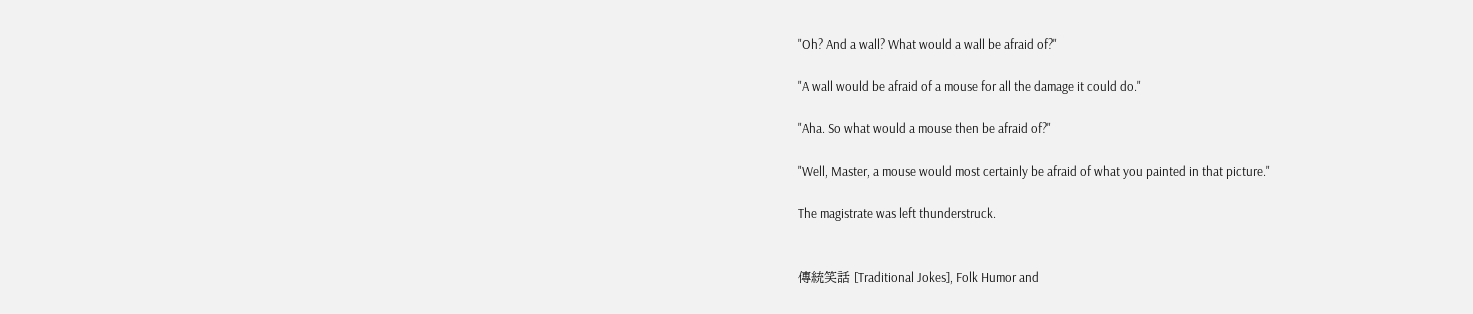"Oh? And a wall? What would a wall be afraid of?"

"A wall would be afraid of a mouse for all the damage it could do."

"Aha. So what would a mouse then be afraid of?"

"Well, Master, a mouse would most certainly be afraid of what you painted in that picture."

The magistrate was left thunderstruck.


傳統笑話 [Traditional Jokes], Folk Humor and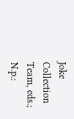Joke Collection Team, eds.; N.p.: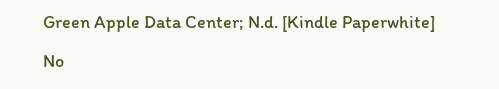Green Apple Data Center; N.d. [Kindle Paperwhite]

No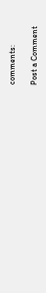comments:

Post a Comment